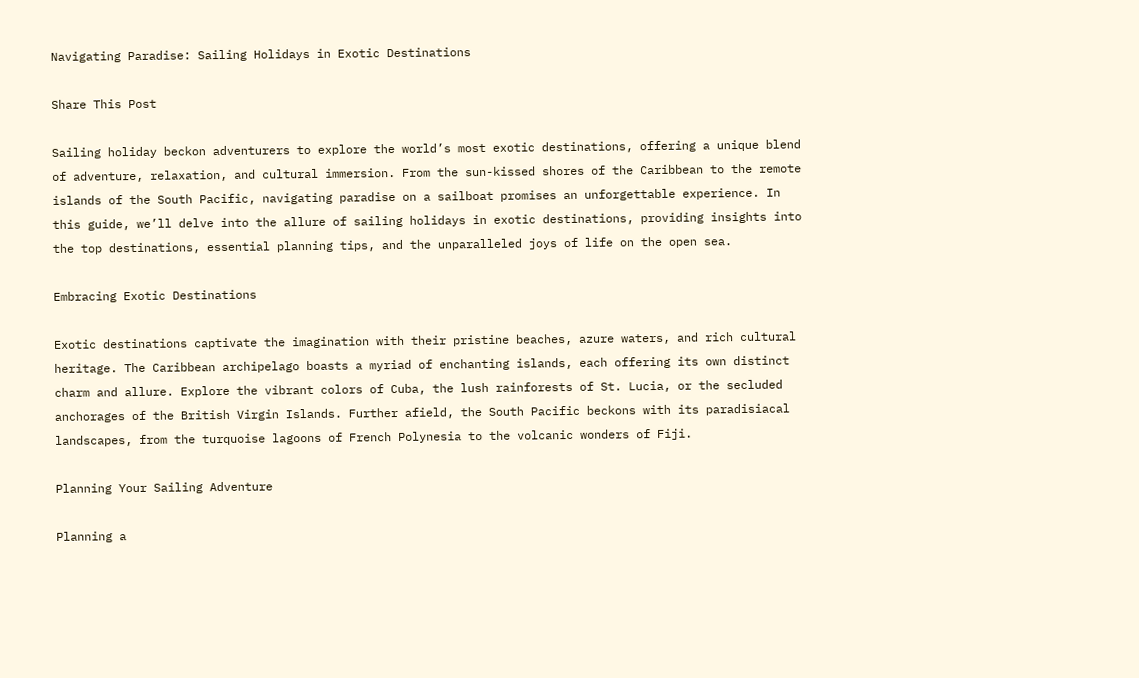Navigating Paradise: Sailing Holidays in Exotic Destinations

Share This Post

Sailing holiday beckon adventurers to explore the world’s most exotic destinations, offering a unique blend of adventure, relaxation, and cultural immersion. From the sun-kissed shores of the Caribbean to the remote islands of the South Pacific, navigating paradise on a sailboat promises an unforgettable experience. In this guide, we’ll delve into the allure of sailing holidays in exotic destinations, providing insights into the top destinations, essential planning tips, and the unparalleled joys of life on the open sea.

Embracing Exotic Destinations

Exotic destinations captivate the imagination with their pristine beaches, azure waters, and rich cultural heritage. The Caribbean archipelago boasts a myriad of enchanting islands, each offering its own distinct charm and allure. Explore the vibrant colors of Cuba, the lush rainforests of St. Lucia, or the secluded anchorages of the British Virgin Islands. Further afield, the South Pacific beckons with its paradisiacal landscapes, from the turquoise lagoons of French Polynesia to the volcanic wonders of Fiji.

Planning Your Sailing Adventure

Planning a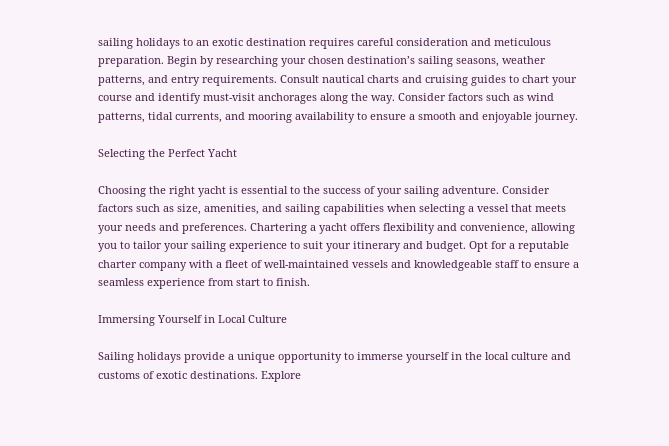sailing holidays to an exotic destination requires careful consideration and meticulous preparation. Begin by researching your chosen destination’s sailing seasons, weather patterns, and entry requirements. Consult nautical charts and cruising guides to chart your course and identify must-visit anchorages along the way. Consider factors such as wind patterns, tidal currents, and mooring availability to ensure a smooth and enjoyable journey.

Selecting the Perfect Yacht

Choosing the right yacht is essential to the success of your sailing adventure. Consider factors such as size, amenities, and sailing capabilities when selecting a vessel that meets your needs and preferences. Chartering a yacht offers flexibility and convenience, allowing you to tailor your sailing experience to suit your itinerary and budget. Opt for a reputable charter company with a fleet of well-maintained vessels and knowledgeable staff to ensure a seamless experience from start to finish.

Immersing Yourself in Local Culture

Sailing holidays provide a unique opportunity to immerse yourself in the local culture and customs of exotic destinations. Explore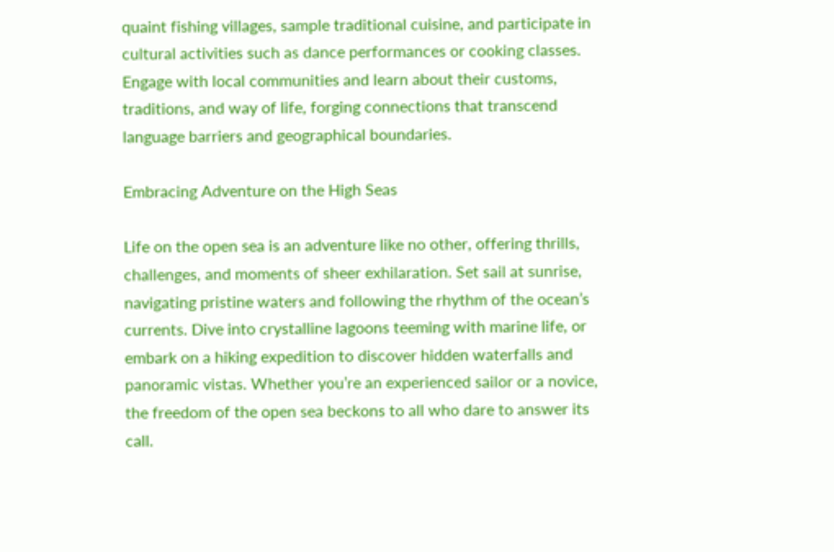quaint fishing villages, sample traditional cuisine, and participate in cultural activities such as dance performances or cooking classes. Engage with local communities and learn about their customs, traditions, and way of life, forging connections that transcend language barriers and geographical boundaries.

Embracing Adventure on the High Seas

Life on the open sea is an adventure like no other, offering thrills, challenges, and moments of sheer exhilaration. Set sail at sunrise, navigating pristine waters and following the rhythm of the ocean’s currents. Dive into crystalline lagoons teeming with marine life, or embark on a hiking expedition to discover hidden waterfalls and panoramic vistas. Whether you’re an experienced sailor or a novice, the freedom of the open sea beckons to all who dare to answer its call.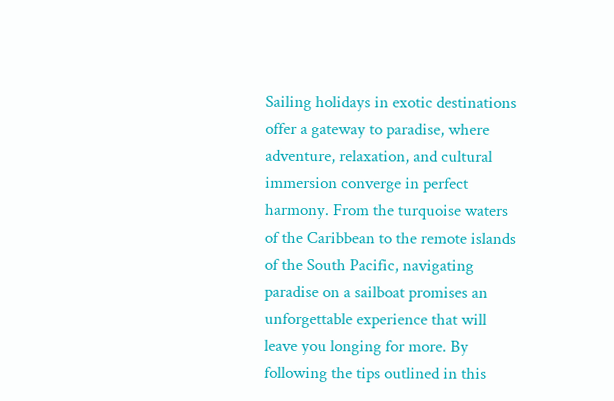Sailing holidays in exotic destinations offer a gateway to paradise, where adventure, relaxation, and cultural immersion converge in perfect harmony. From the turquoise waters of the Caribbean to the remote islands of the South Pacific, navigating paradise on a sailboat promises an unforgettable experience that will leave you longing for more. By following the tips outlined in this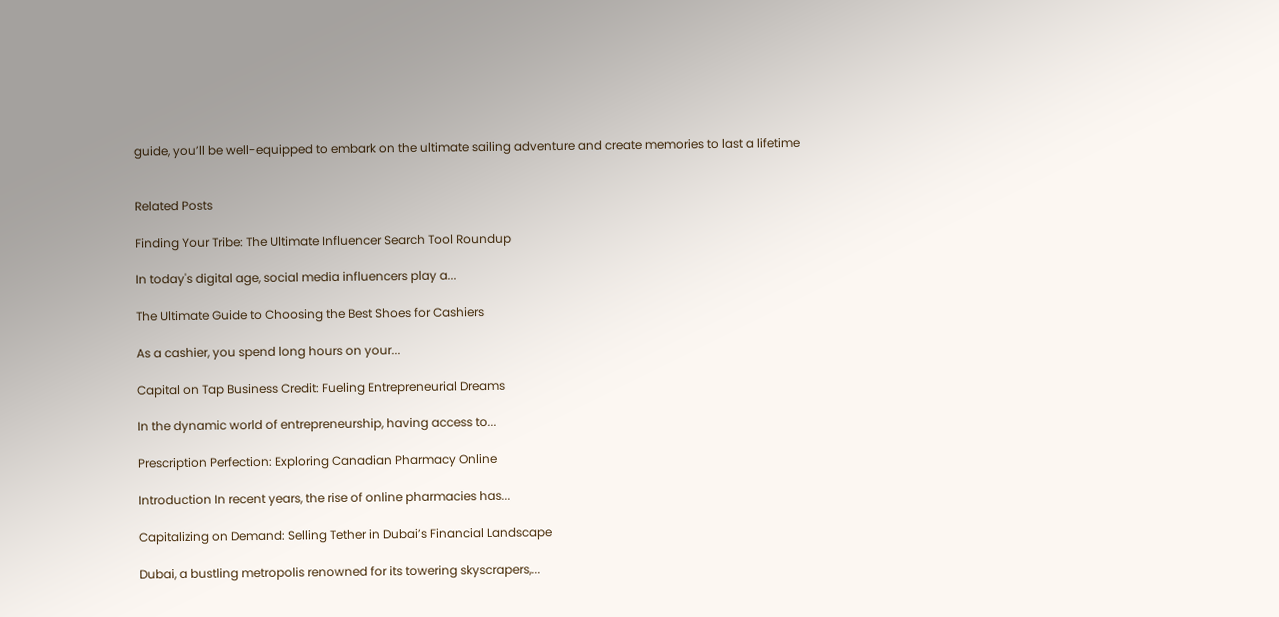guide, you’ll be well-equipped to embark on the ultimate sailing adventure and create memories to last a lifetime


Related Posts

Finding Your Tribe: The Ultimate Influencer Search Tool Roundup

In today's digital age, social media influencers play a...

The Ultimate Guide to Choosing the Best Shoes for Cashiers

As a cashier, you spend long hours on your...

Capital on Tap Business Credit: Fueling Entrepreneurial Dreams

In the dynamic world of entrepreneurship, having access to...

Prescription Perfection: Exploring Canadian Pharmacy Online

Introduction In recent years, the rise of online pharmacies has...

Capitalizing on Demand: Selling Tether in Dubai’s Financial Landscape

Dubai, a bustling metropolis renowned for its towering skyscrapers,...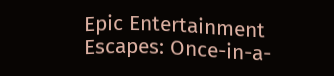Epic Entertainment Escapes: Once-in-a-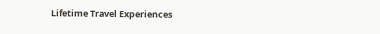Lifetime Travel Experiences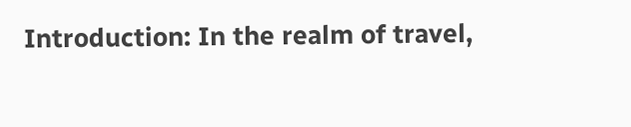Introduction: In the realm of travel,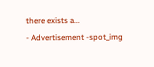there exists a...
- Advertisement -spot_img